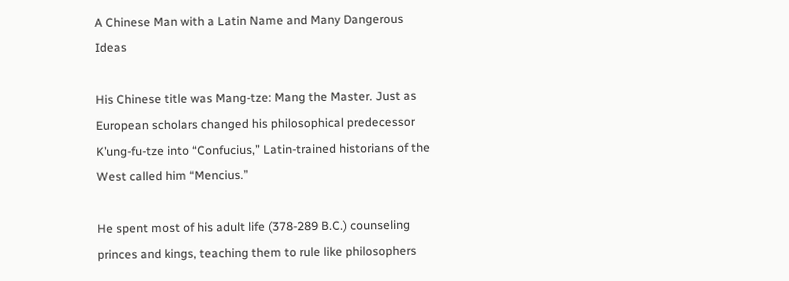A Chinese Man with a Latin Name and Many Dangerous Ideas

His Chinese title was Mang-tze: Mang the Master. Just as European scholars changed his philosophical predecessor K’ung-fu-tze into “Confucius,” Latin-trained historians of the West called him “Mencius.”

He spent most of his adult life (378-289 B.C.) counseling princes and kings, teaching them to rule like philosophers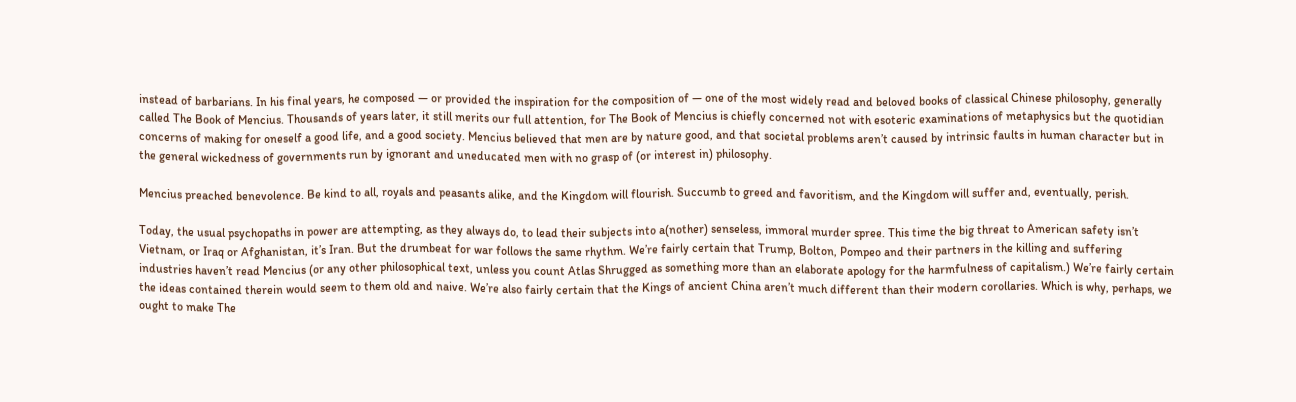instead of barbarians. In his final years, he composed — or provided the inspiration for the composition of — one of the most widely read and beloved books of classical Chinese philosophy, generally called The Book of Mencius. Thousands of years later, it still merits our full attention, for The Book of Mencius is chiefly concerned not with esoteric examinations of metaphysics but the quotidian concerns of making for oneself a good life, and a good society. Mencius believed that men are by nature good, and that societal problems aren’t caused by intrinsic faults in human character but in the general wickedness of governments run by ignorant and uneducated men with no grasp of (or interest in) philosophy.

Mencius preached benevolence. Be kind to all, royals and peasants alike, and the Kingdom will flourish. Succumb to greed and favoritism, and the Kingdom will suffer and, eventually, perish.

Today, the usual psychopaths in power are attempting, as they always do, to lead their subjects into a(nother) senseless, immoral murder spree. This time the big threat to American safety isn’t Vietnam, or Iraq or Afghanistan, it’s Iran. But the drumbeat for war follows the same rhythm. We’re fairly certain that Trump, Bolton, Pompeo and their partners in the killing and suffering industries haven’t read Mencius (or any other philosophical text, unless you count Atlas Shrugged as something more than an elaborate apology for the harmfulness of capitalism.) We’re fairly certain the ideas contained therein would seem to them old and naive. We’re also fairly certain that the Kings of ancient China aren’t much different than their modern corollaries. Which is why, perhaps, we ought to make The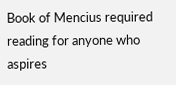Book of Mencius required reading for anyone who aspires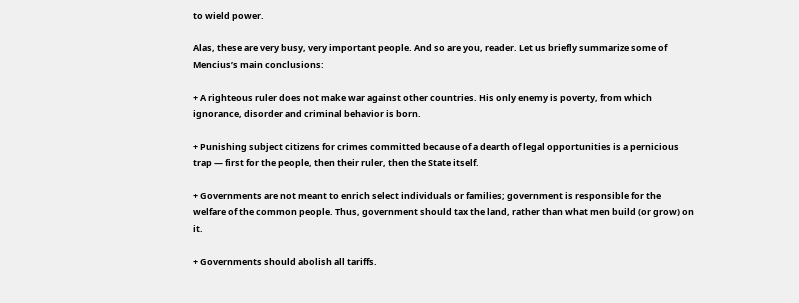to wield power.

Alas, these are very busy, very important people. And so are you, reader. Let us briefly summarize some of Mencius’s main conclusions:

+ A righteous ruler does not make war against other countries. His only enemy is poverty, from which ignorance, disorder and criminal behavior is born.

+ Punishing subject citizens for crimes committed because of a dearth of legal opportunities is a pernicious trap — first for the people, then their ruler, then the State itself.

+ Governments are not meant to enrich select individuals or families; government is responsible for the welfare of the common people. Thus, government should tax the land, rather than what men build (or grow) on it.

+ Governments should abolish all tariffs.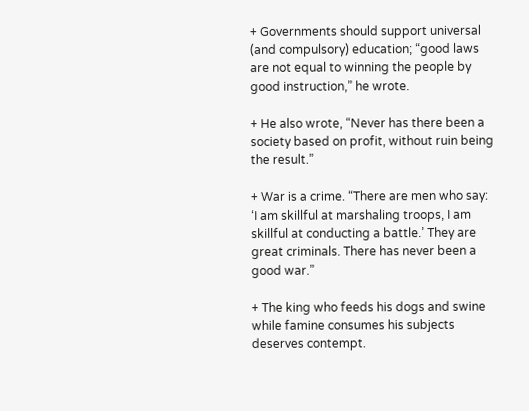+ Governments should support universal (and compulsory) education; “good laws are not equal to winning the people by good instruction,” he wrote.

+ He also wrote, “Never has there been a society based on profit, without ruin being the result.”

+ War is a crime. “There are men who say: ‘I am skillful at marshaling troops, I am skillful at conducting a battle.’ They are great criminals. There has never been a good war.”

+ The king who feeds his dogs and swine while famine consumes his subjects deserves contempt.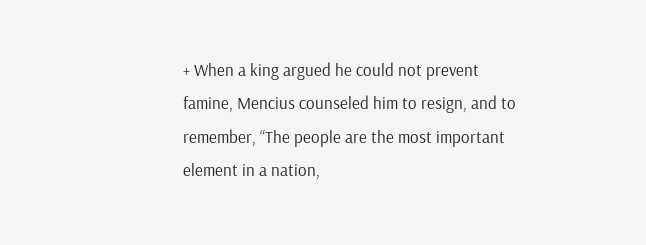+ When a king argued he could not prevent famine, Mencius counseled him to resign, and to remember, “The people are the most important element in a nation,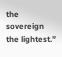the sovereign the lightest.”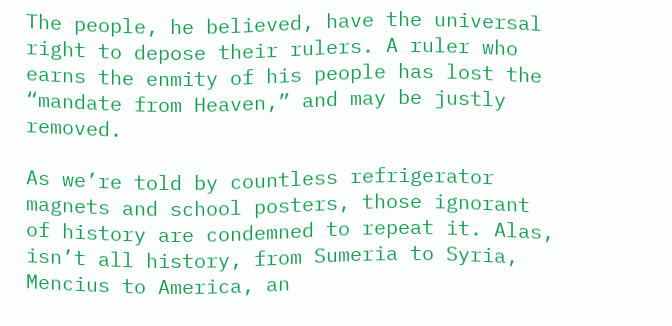The people, he believed, have the universal right to depose their rulers. A ruler who earns the enmity of his people has lost the “mandate from Heaven,” and may be justly removed.

As we’re told by countless refrigerator magnets and school posters, those ignorant of history are condemned to repeat it. Alas, isn’t all history, from Sumeria to Syria, Mencius to America, an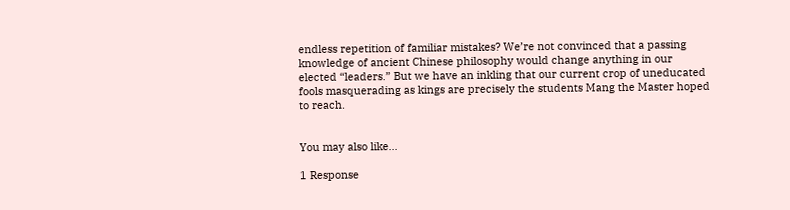endless repetition of familiar mistakes? We’re not convinced that a passing knowledge of ancient Chinese philosophy would change anything in our elected “leaders.” But we have an inkling that our current crop of uneducated fools masquerading as kings are precisely the students Mang the Master hoped to reach.


You may also like...

1 Response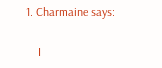1. Charmaine says:

    I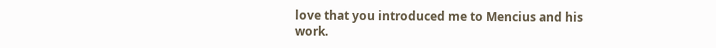love that you introduced me to Mencius and his work.